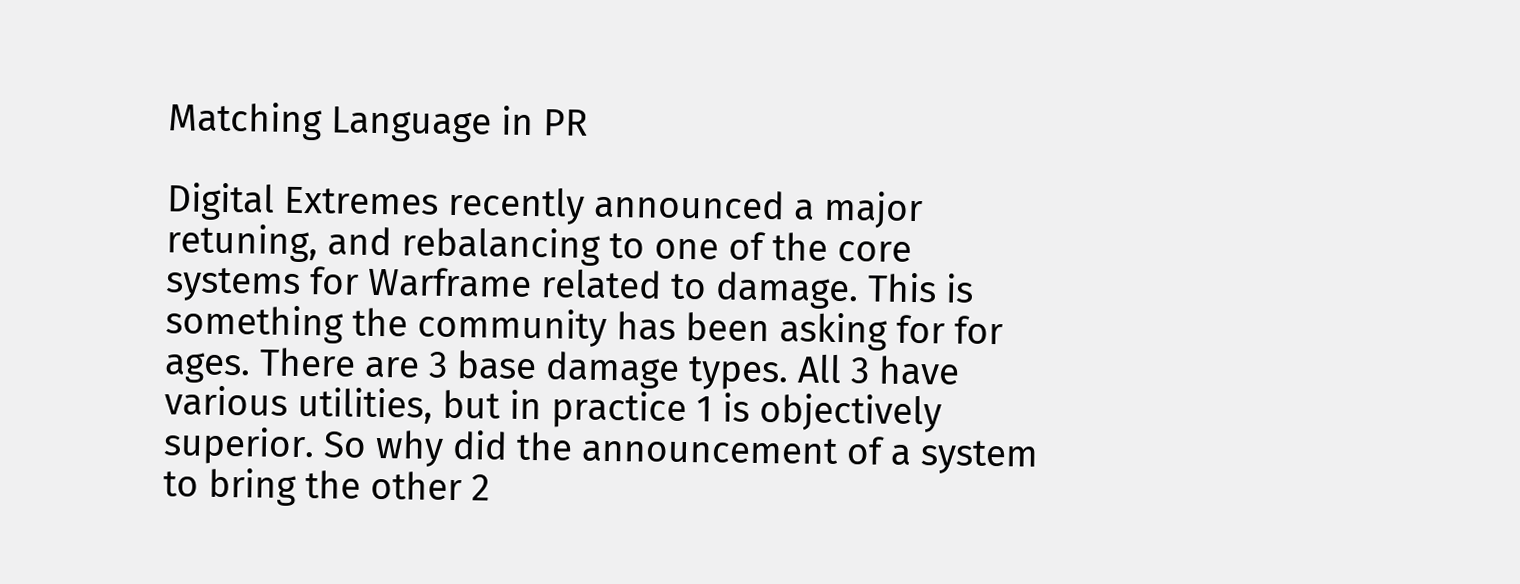Matching Language in PR

Digital Extremes recently announced a major retuning, and rebalancing to one of the core systems for Warframe related to damage. This is something the community has been asking for for ages. There are 3 base damage types. All 3 have various utilities, but in practice 1 is objectively superior. So why did the announcement of a system to bring the other 2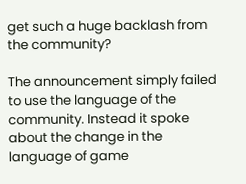get such a huge backlash from the community?

The announcement simply failed to use the language of the community. Instead it spoke about the change in the language of game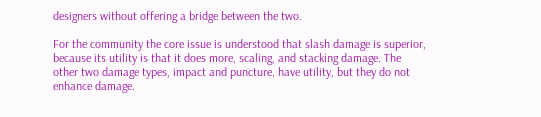designers without offering a bridge between the two.

For the community the core issue is understood that slash damage is superior, because its utility is that it does more, scaling, and stacking damage. The other two damage types, impact and puncture, have utility, but they do not enhance damage.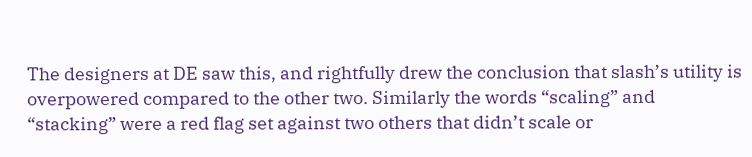The designers at DE saw this, and rightfully drew the conclusion that slash’s utility is overpowered compared to the other two. Similarly the words “scaling” and “stacking” were a red flag set against two others that didn’t scale or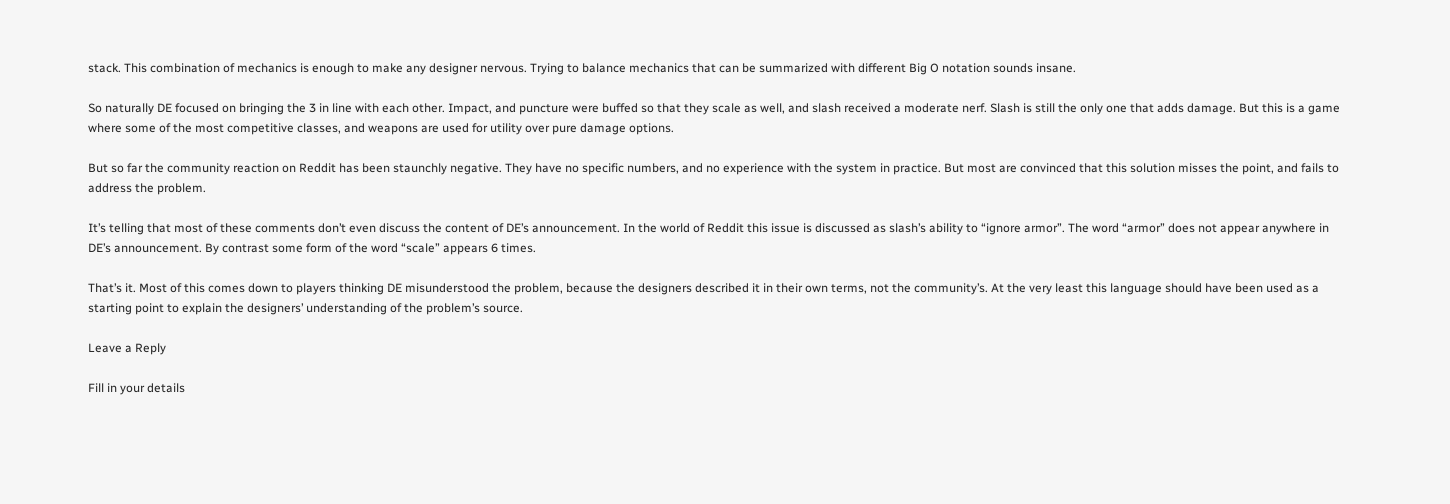stack. This combination of mechanics is enough to make any designer nervous. Trying to balance mechanics that can be summarized with different Big O notation sounds insane.

So naturally DE focused on bringing the 3 in line with each other. Impact, and puncture were buffed so that they scale as well, and slash received a moderate nerf. Slash is still the only one that adds damage. But this is a game where some of the most competitive classes, and weapons are used for utility over pure damage options.

But so far the community reaction on Reddit has been staunchly negative. They have no specific numbers, and no experience with the system in practice. But most are convinced that this solution misses the point, and fails to address the problem.

It’s telling that most of these comments don’t even discuss the content of DE’s announcement. In the world of Reddit this issue is discussed as slash’s ability to “ignore armor”. The word “armor” does not appear anywhere in DE’s announcement. By contrast some form of the word “scale” appears 6 times.

That’s it. Most of this comes down to players thinking DE misunderstood the problem, because the designers described it in their own terms, not the community’s. At the very least this language should have been used as a starting point to explain the designers’ understanding of the problem’s source.

Leave a Reply

Fill in your details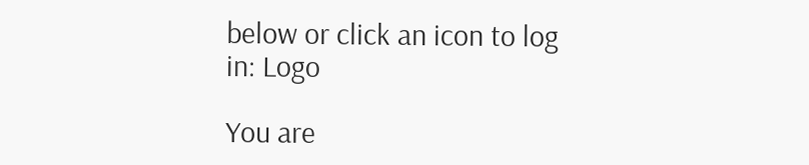below or click an icon to log in: Logo

You are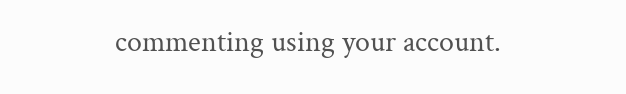commenting using your account.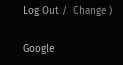Log Out /  Change )

Google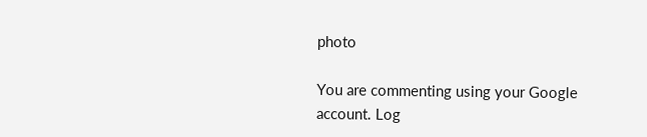photo

You are commenting using your Google account. Log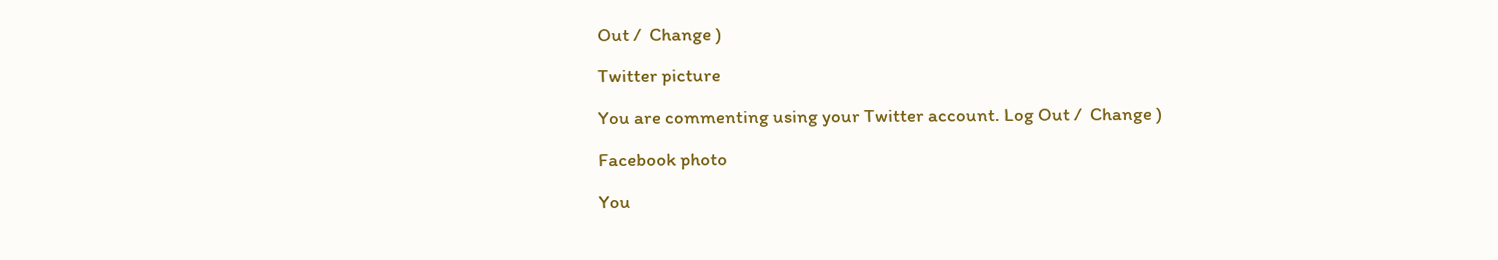Out /  Change )

Twitter picture

You are commenting using your Twitter account. Log Out /  Change )

Facebook photo

You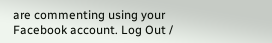are commenting using your Facebook account. Log Out /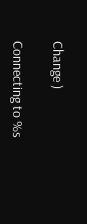Change )

Connecting to %s